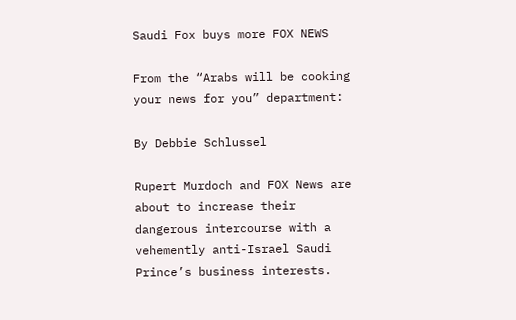Saudi Fox buys more FOX NEWS

From the “Arabs will be cooking your news for you” department:

By Debbie Schlussel

Rupert Murdoch and FOX News are about to increase their dangerous intercourse with a vehemently anti-Israel Saudi Prince’s business interests.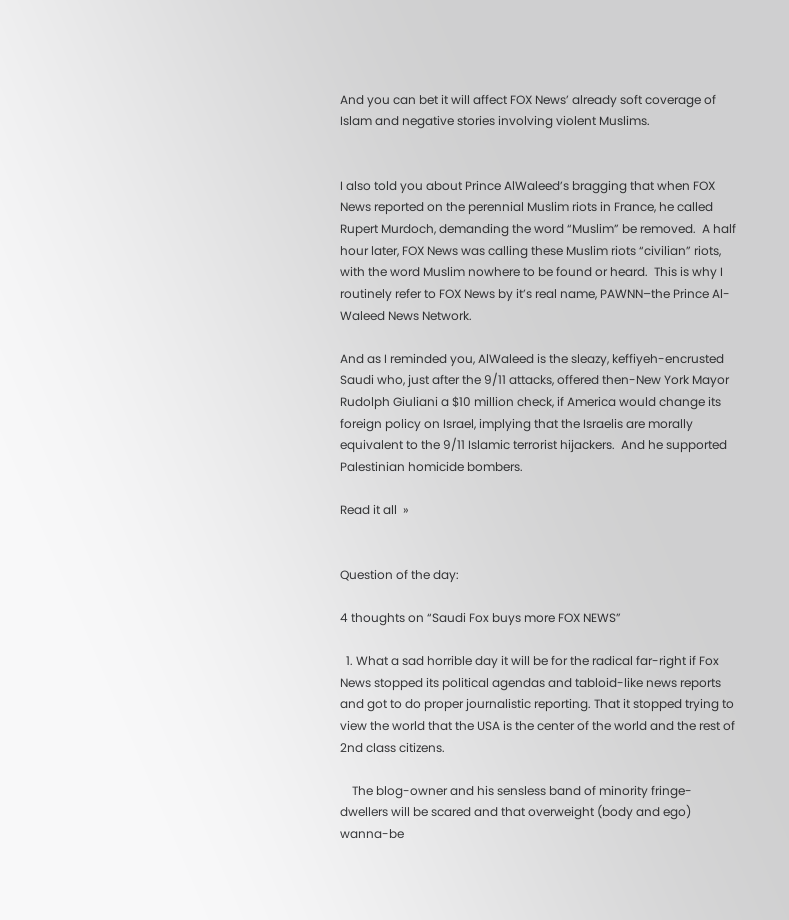And you can bet it will affect FOX News’ already soft coverage of Islam and negative stories involving violent Muslims.


I also told you about Prince AlWaleed’s bragging that when FOX News reported on the perennial Muslim riots in France, he called Rupert Murdoch, demanding the word “Muslim” be removed.  A half hour later, FOX News was calling these Muslim riots “civilian” riots, with the word Muslim nowhere to be found or heard.  This is why I routinely refer to FOX News by it’s real name, PAWNN–the Prince Al-Waleed News Network.

And as I reminded you, AlWaleed is the sleazy, keffiyeh-encrusted Saudi who, just after the 9/11 attacks, offered then-New York Mayor Rudolph Giuliani a $10 million check, if America would change its foreign policy on Israel, implying that the Israelis are morally equivalent to the 9/11 Islamic terrorist hijackers.  And he supported Palestinian homicide bombers.

Read it all  »


Question of the day:

4 thoughts on “Saudi Fox buys more FOX NEWS”

  1. What a sad horrible day it will be for the radical far-right if Fox News stopped its political agendas and tabloid-like news reports and got to do proper journalistic reporting. That it stopped trying to view the world that the USA is the center of the world and the rest of 2nd class citizens.

    The blog-owner and his sensless band of minority fringe-dwellers will be scared and that overweight (body and ego) wanna-be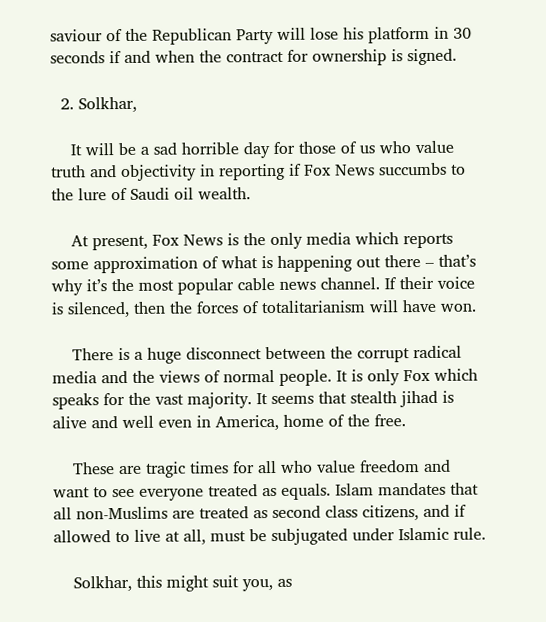saviour of the Republican Party will lose his platform in 30 seconds if and when the contract for ownership is signed.

  2. Solkhar,

    It will be a sad horrible day for those of us who value truth and objectivity in reporting if Fox News succumbs to the lure of Saudi oil wealth.

    At present, Fox News is the only media which reports some approximation of what is happening out there – that’s why it’s the most popular cable news channel. If their voice is silenced, then the forces of totalitarianism will have won.

    There is a huge disconnect between the corrupt radical media and the views of normal people. It is only Fox which speaks for the vast majority. It seems that stealth jihad is alive and well even in America, home of the free.

    These are tragic times for all who value freedom and want to see everyone treated as equals. Islam mandates that all non-Muslims are treated as second class citizens, and if allowed to live at all, must be subjugated under Islamic rule.

    Solkhar, this might suit you, as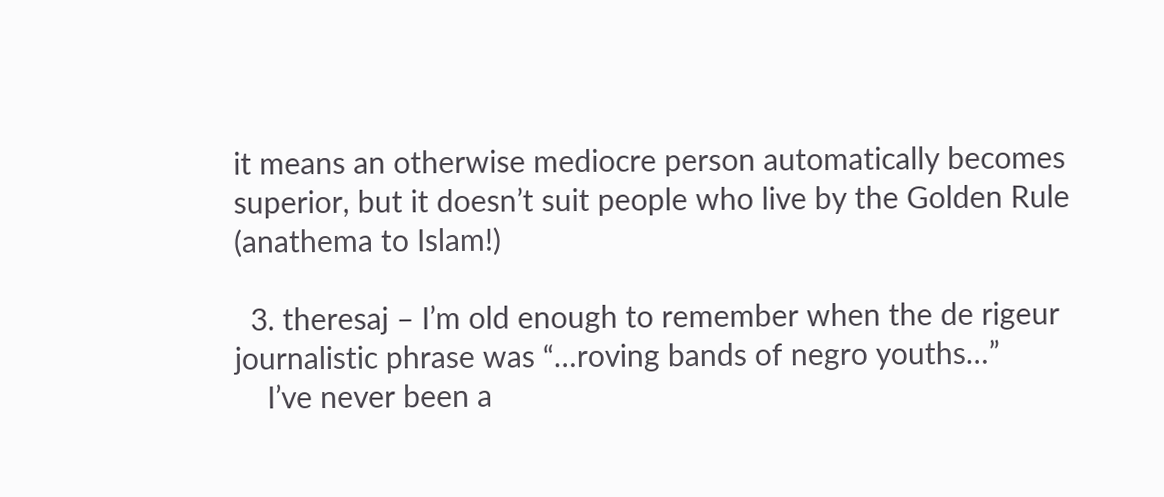it means an otherwise mediocre person automatically becomes superior, but it doesn’t suit people who live by the Golden Rule (anathema to Islam!)

  3. theresaj – I’m old enough to remember when the de rigeur journalistic phrase was “…roving bands of negro youths…”
    I’ve never been a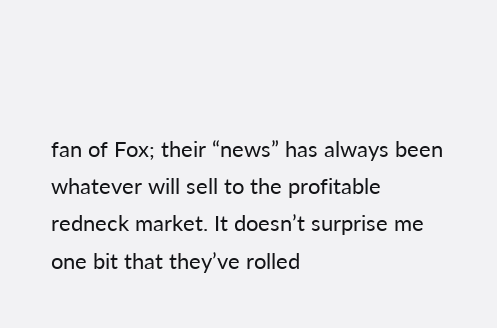fan of Fox; their “news” has always been whatever will sell to the profitable redneck market. It doesn’t surprise me one bit that they’ve rolled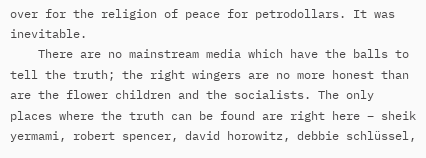over for the religion of peace for petrodollars. It was inevitable.
    There are no mainstream media which have the balls to tell the truth; the right wingers are no more honest than are the flower children and the socialists. The only places where the truth can be found are right here – sheik yermami, robert spencer, david horowitz, debbie schlüssel,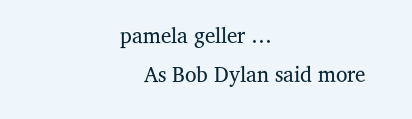pamela geller …
    As Bob Dylan said more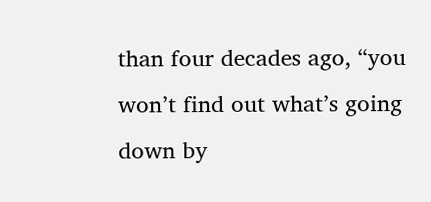than four decades ago, “you won’t find out what’s going down by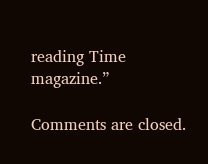reading Time magazine.”

Comments are closed.